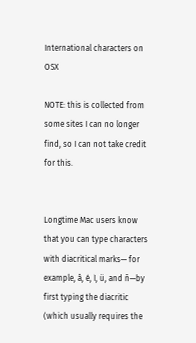International characters on OSX

NOTE: this is collected from some sites I can no longer find, so I can not take credit for this.


Longtime Mac users know that you can type characters with diacritical marks— for example, â, é, ì, ü, and ñ—by first typing the diacritic (which usually requires the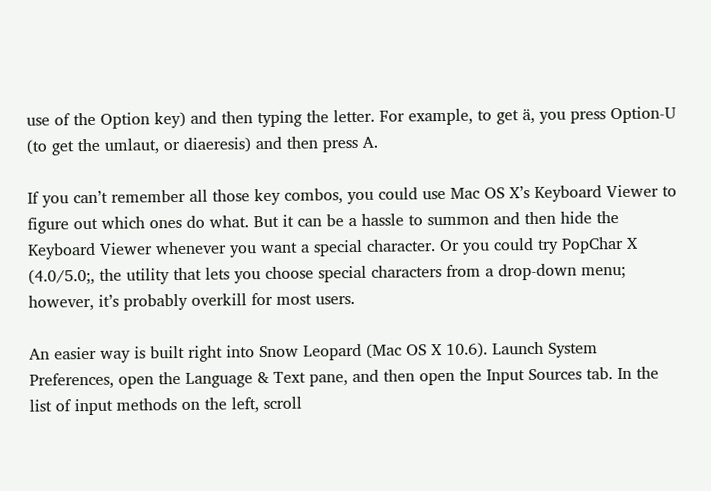use of the Option key) and then typing the letter. For example, to get ä, you press Option-U (to get the umlaut, or diaeresis) and then press A.

If you can’t remember all those key combos, you could use Mac OS X’s Keyboard Viewer to figure out which ones do what. But it can be a hassle to summon and then hide the Keyboard Viewer whenever you want a special character. Or you could try PopChar X (4.0/5.0;, the utility that lets you choose special characters from a drop-down menu; however, it’s probably overkill for most users.

An easier way is built right into Snow Leopard (Mac OS X 10.6). Launch System Preferences, open the Language & Text pane, and then open the Input Sources tab. In the list of input methods on the left, scroll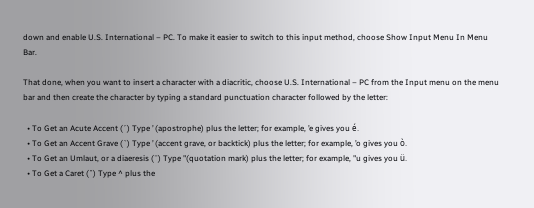down and enable U.S. International – PC. To make it easier to switch to this input method, choose Show Input Menu In Menu Bar.

That done, when you want to insert a character with a diacritic, choose U.S. International – PC from the Input menu on the menu bar and then create the character by typing a standard punctuation character followed by the letter:

  • To Get an Acute Accent (´) Type ’ (apostrophe) plus the letter; for example, ’e gives you é.
  • To Get an Accent Grave (`) Type ’ (accent grave, or backtick) plus the letter; for example, ’o gives you ò.
  • To Get an Umlaut, or a diaeresis (¨) Type "(quotation mark) plus the letter; for example, "u gives you ü.
  • To Get a Caret (ˆ) Type ^ plus the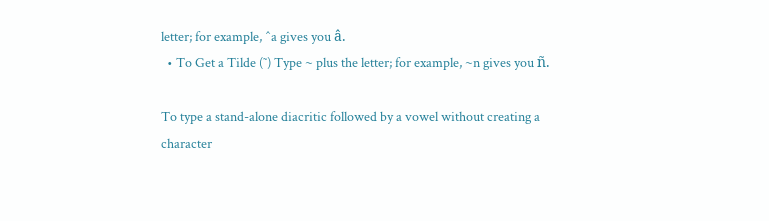letter; for example, ^a gives you â.
  • To Get a Tilde (˜) Type ~ plus the letter; for example, ~n gives you ñ.

To type a stand-alone diacritic followed by a vowel without creating a character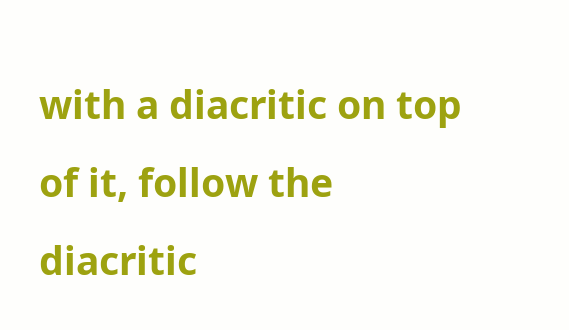with a diacritic on top of it, follow the diacritic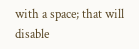with a space; that will disable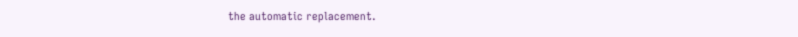the automatic replacement.